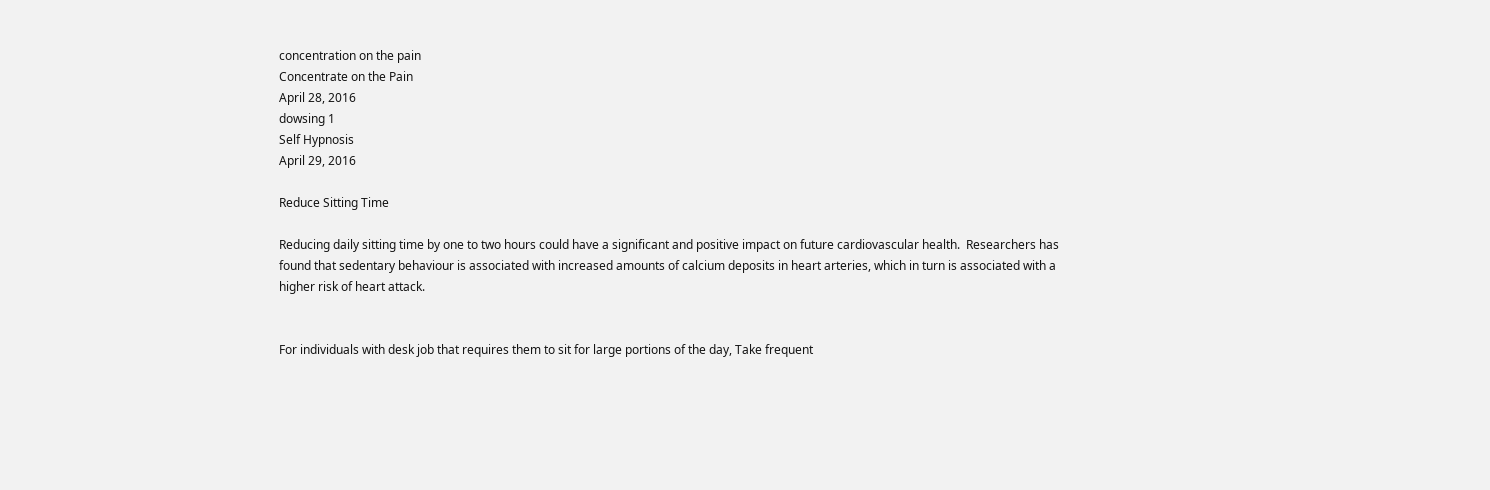concentration on the pain
Concentrate on the Pain
April 28, 2016
dowsing 1
Self Hypnosis
April 29, 2016

Reduce Sitting Time

Reducing daily sitting time by one to two hours could have a significant and positive impact on future cardiovascular health.  Researchers has found that sedentary behaviour is associated with increased amounts of calcium deposits in heart arteries, which in turn is associated with a higher risk of heart attack.


For individuals with desk job that requires them to sit for large portions of the day, Take frequent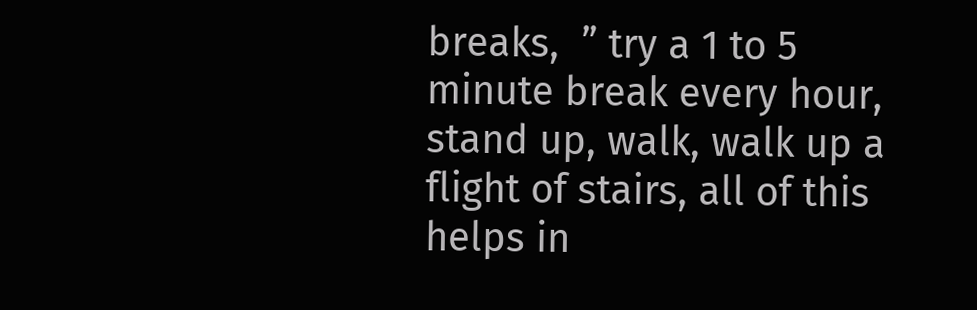breaks,  ” try a 1 to 5 minute break every hour, stand up, walk, walk up a flight of stairs, all of this helps in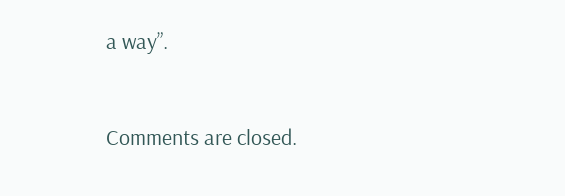a way”.



Comments are closed.